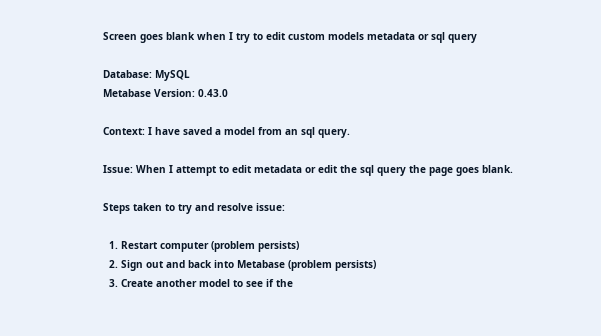Screen goes blank when I try to edit custom models metadata or sql query

Database: MySQL
Metabase Version: 0.43.0

Context: I have saved a model from an sql query.

Issue: When I attempt to edit metadata or edit the sql query the page goes blank.

Steps taken to try and resolve issue:

  1. Restart computer (problem persists)
  2. Sign out and back into Metabase (problem persists)
  3. Create another model to see if the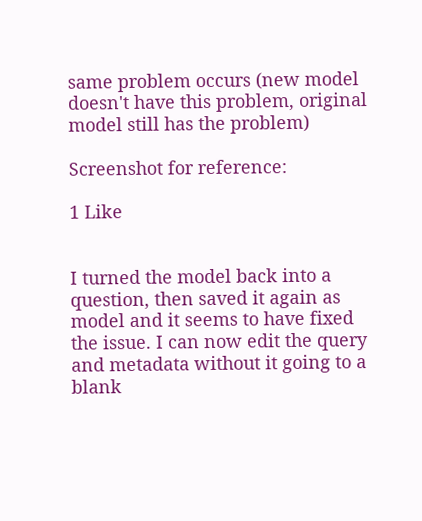same problem occurs (new model doesn't have this problem, original model still has the problem)

Screenshot for reference:

1 Like


I turned the model back into a question, then saved it again as model and it seems to have fixed the issue. I can now edit the query and metadata without it going to a blank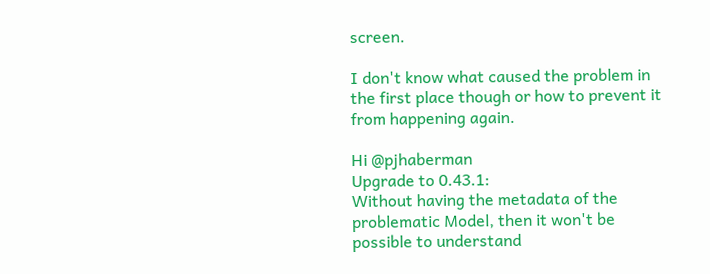screen.

I don't know what caused the problem in the first place though or how to prevent it from happening again.

Hi @pjhaberman
Upgrade to 0.43.1:
Without having the metadata of the problematic Model, then it won't be possible to understand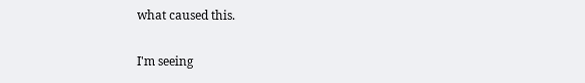what caused this.

I'm seeing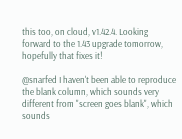this too, on cloud, v1.42.4. Looking forward to the 1.43 upgrade tomorrow, hopefully that fixes it!

@snarfed I haven't been able to reproduce the blank column, which sounds very different from "screen goes blank", which sounds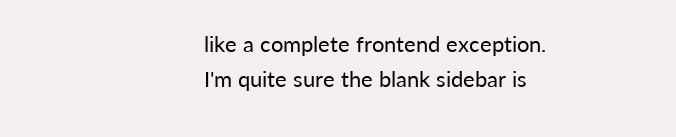like a complete frontend exception.
I'm quite sure the blank sidebar is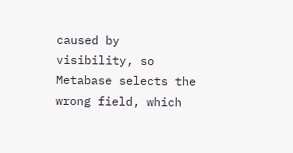caused by visibility, so Metabase selects the wrong field, which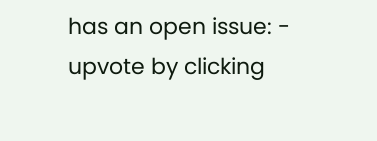has an open issue: - upvote by clicking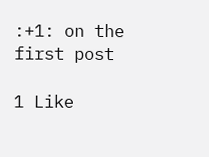:+1: on the first post

1 Like